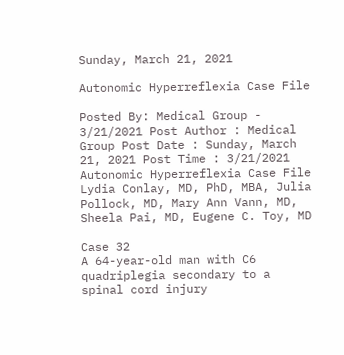Sunday, March 21, 2021

Autonomic Hyperreflexia Case File

Posted By: Medical Group - 3/21/2021 Post Author : Medical Group Post Date : Sunday, March 21, 2021 Post Time : 3/21/2021
Autonomic Hyperreflexia Case File
Lydia Conlay, MD, PhD, MBA, Julia Pollock, MD, Mary Ann Vann, MD, Sheela Pai, MD, Eugene C. Toy, MD

Case 32
A 64-year-old man with C6 quadriplegia secondary to a spinal cord injury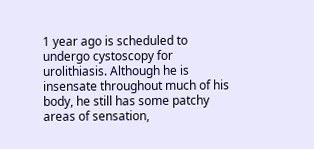1 year ago is scheduled to undergo cystoscopy for urolithiasis. Although he is insensate throughout much of his body, he still has some patchy areas of sensation,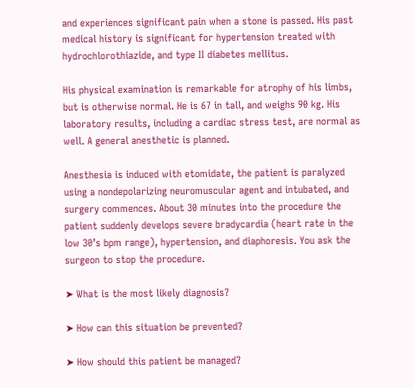and experiences significant pain when a stone is passed. His past medical history is significant for hypertension treated with hydrochlorothiazide, and type II diabetes mellitus.

His physical examination is remarkable for atrophy of his limbs, but is otherwise normal. He is 67 in tall, and weighs 90 kg. His laboratory results, including a cardiac stress test, are normal as well. A general anesthetic is planned.

Anesthesia is induced with etomidate, the patient is paralyzed using a nondepolarizing neuromuscular agent and intubated, and surgery commences. About 30 minutes into the procedure the patient suddenly develops severe bradycardia (heart rate in the low 30’s bpm range), hypertension, and diaphoresis. You ask the surgeon to stop the procedure.

➤ What is the most likely diagnosis?

➤ How can this situation be prevented?

➤ How should this patient be managed?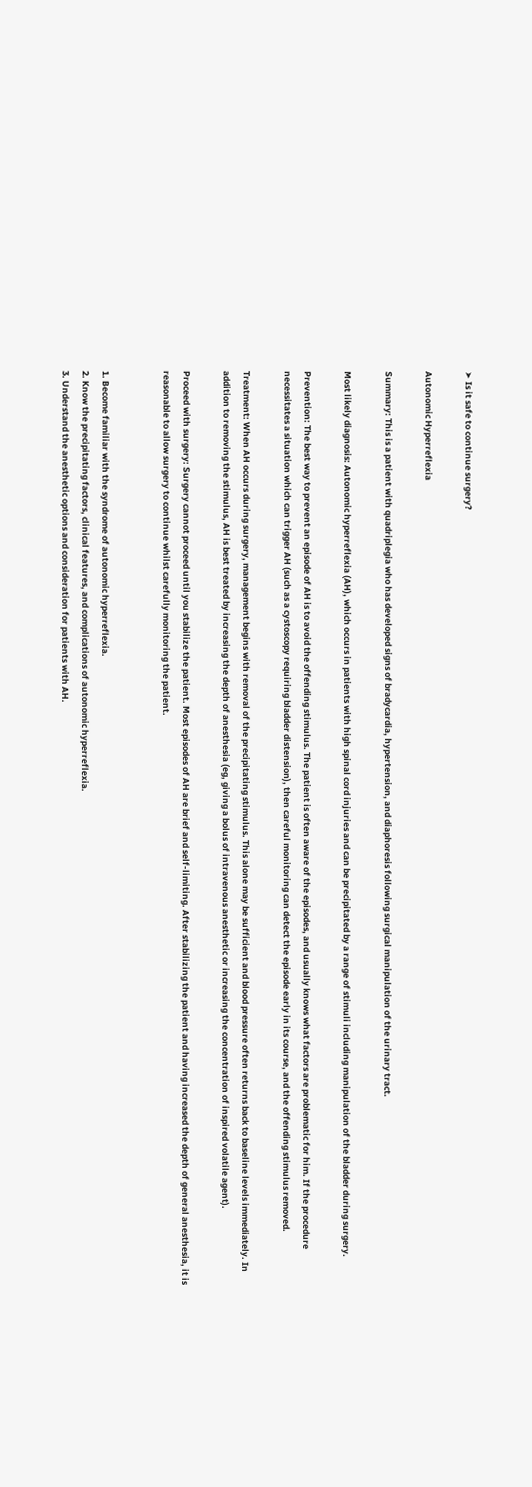➤ Is it safe to continue surgery?

Autonomic Hyperreflexia

Summary: This is a patient with quadriplegia who has developed signs of bradycardia, hypertension, and diaphoresis following surgical manipulation of the urinary tract.

Most likely diagnosis: Autonomic hyperreflexia (AH), which occurs in patients with high spinal cord injuries and can be precipitated by a range of stimuli including manipulation of the bladder during surgery.

Prevention: The best way to prevent an episode of AH is to avoid the offending stimulus. The patient is often aware of the episodes, and usually knows what factors are problematic for him. If the procedure necessitates a situation which can trigger AH (such as a cystoscopy requiring bladder distension), then careful monitoring can detect the episode early in its course, and the offending stimulus removed.

Treatment: When AH occurs during surgery, management begins with removal of the precipitating stimulus. This alone may be sufficient and blood pressure often returns back to baseline levels immediately. In addition to removing the stimulus, AH is best treated by increasing the depth of anesthesia (eg, giving a bolus of intravenous anesthetic or increasing the concentration of inspired volatile agent).

Proceed with surgery: Surgery cannot proceed until you stabilize the patient. Most episodes of AH are brief and self-limiting. After stabilizing the patient and having increased the depth of general anesthesia, it is reasonable to allow surgery to continue whilst carefully monitoring the patient.


1. Become familiar with the syndrome of autonomic hyperreflexia.
2. Know the precipitating factors, clinical features, and complications of autonomic hyperreflexia.
3. Understand the anesthetic options and consideration for patients with AH.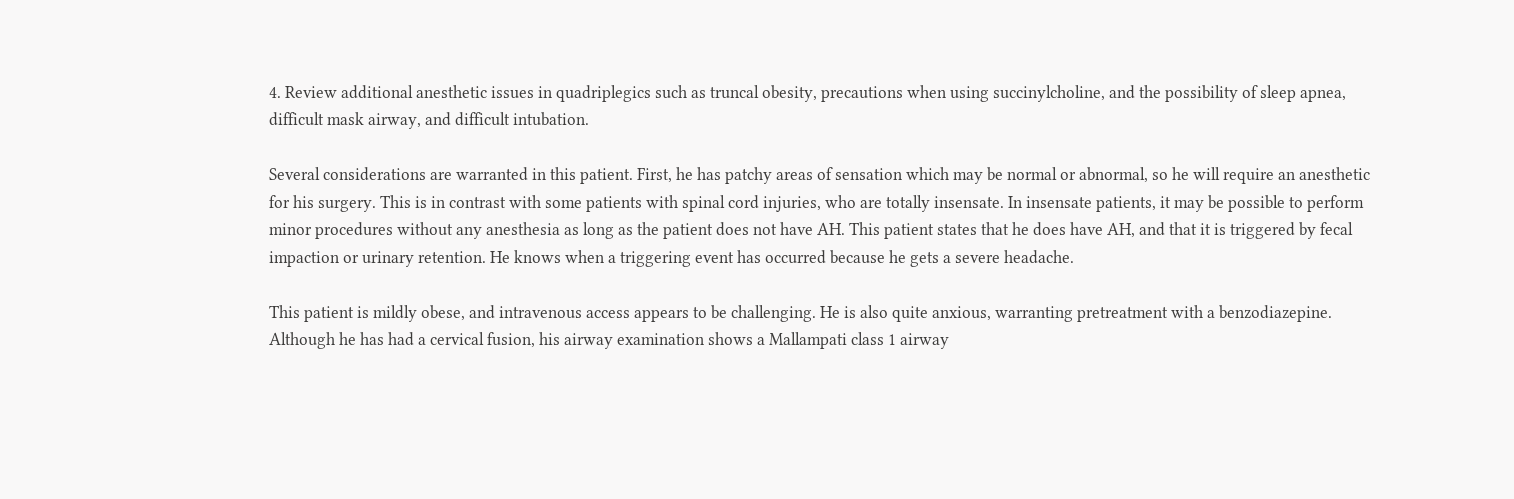4. Review additional anesthetic issues in quadriplegics such as truncal obesity, precautions when using succinylcholine, and the possibility of sleep apnea, difficult mask airway, and difficult intubation.

Several considerations are warranted in this patient. First, he has patchy areas of sensation which may be normal or abnormal, so he will require an anesthetic for his surgery. This is in contrast with some patients with spinal cord injuries, who are totally insensate. In insensate patients, it may be possible to perform minor procedures without any anesthesia as long as the patient does not have AH. This patient states that he does have AH, and that it is triggered by fecal impaction or urinary retention. He knows when a triggering event has occurred because he gets a severe headache.

This patient is mildly obese, and intravenous access appears to be challenging. He is also quite anxious, warranting pretreatment with a benzodiazepine. Although he has had a cervical fusion, his airway examination shows a Mallampati class 1 airway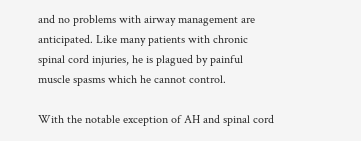and no problems with airway management are anticipated. Like many patients with chronic spinal cord injuries, he is plagued by painful muscle spasms which he cannot control.

With the notable exception of AH and spinal cord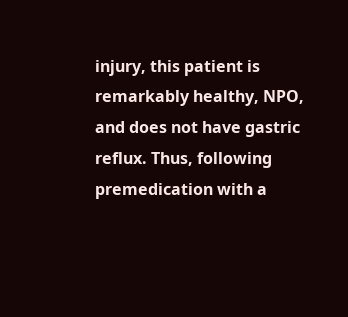injury, this patient is remarkably healthy, NPO, and does not have gastric reflux. Thus, following premedication with a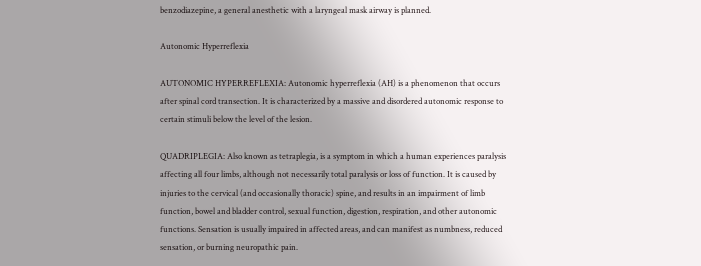benzodiazepine, a general anesthetic with a laryngeal mask airway is planned.

Autonomic Hyperreflexia

AUTONOMIC HYPERREFLEXIA: Autonomic hyperreflexia (AH) is a phenomenon that occurs after spinal cord transection. It is characterized by a massive and disordered autonomic response to certain stimuli below the level of the lesion.

QUADRIPLEGIA: Also known as tetraplegia, is a symptom in which a human experiences paralysis affecting all four limbs, although not necessarily total paralysis or loss of function. It is caused by injuries to the cervical (and occasionally thoracic) spine, and results in an impairment of limb function, bowel and bladder control, sexual function, digestion, respiration, and other autonomic functions. Sensation is usually impaired in affected areas, and can manifest as numbness, reduced sensation, or burning neuropathic pain.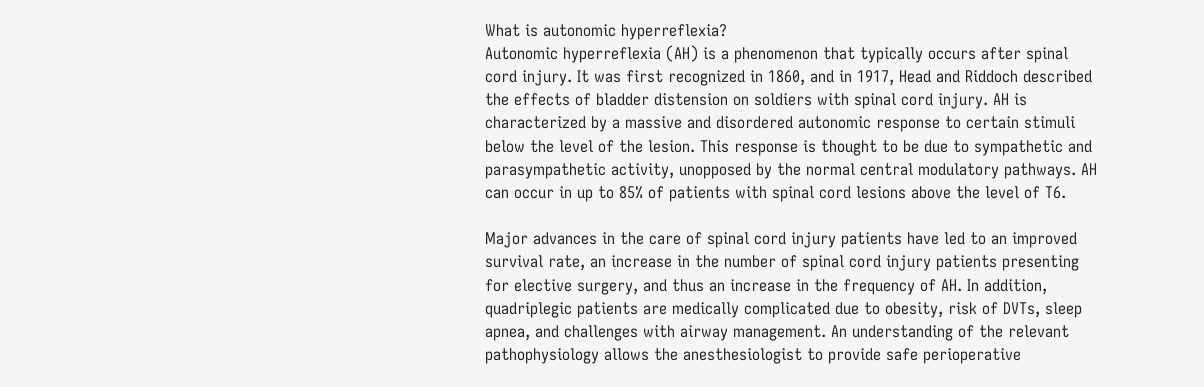What is autonomic hyperreflexia?
Autonomic hyperreflexia (AH) is a phenomenon that typically occurs after spinal cord injury. It was first recognized in 1860, and in 1917, Head and Riddoch described the effects of bladder distension on soldiers with spinal cord injury. AH is characterized by a massive and disordered autonomic response to certain stimuli below the level of the lesion. This response is thought to be due to sympathetic and parasympathetic activity, unopposed by the normal central modulatory pathways. AH can occur in up to 85% of patients with spinal cord lesions above the level of T6.

Major advances in the care of spinal cord injury patients have led to an improved survival rate, an increase in the number of spinal cord injury patients presenting for elective surgery, and thus an increase in the frequency of AH. In addition, quadriplegic patients are medically complicated due to obesity, risk of DVTs, sleep apnea, and challenges with airway management. An understanding of the relevant pathophysiology allows the anesthesiologist to provide safe perioperative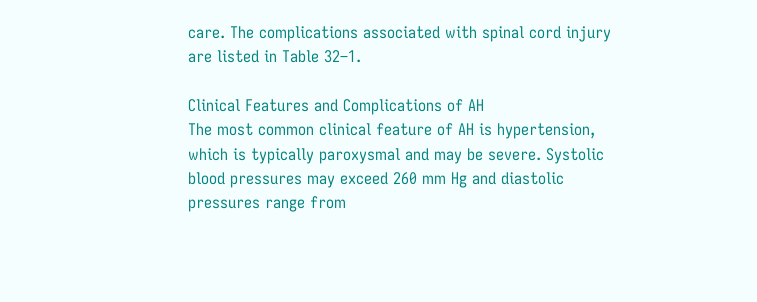care. The complications associated with spinal cord injury are listed in Table 32–1.

Clinical Features and Complications of AH
The most common clinical feature of AH is hypertension, which is typically paroxysmal and may be severe. Systolic blood pressures may exceed 260 mm Hg and diastolic pressures range from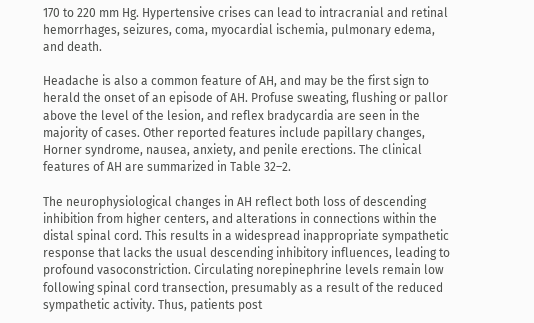170 to 220 mm Hg. Hypertensive crises can lead to intracranial and retinal hemorrhages, seizures, coma, myocardial ischemia, pulmonary edema, and death.

Headache is also a common feature of AH, and may be the first sign to herald the onset of an episode of AH. Profuse sweating, flushing or pallor above the level of the lesion, and reflex bradycardia are seen in the majority of cases. Other reported features include papillary changes, Horner syndrome, nausea, anxiety, and penile erections. The clinical features of AH are summarized in Table 32–2.

The neurophysiological changes in AH reflect both loss of descending inhibition from higher centers, and alterations in connections within the distal spinal cord. This results in a widespread inappropriate sympathetic response that lacks the usual descending inhibitory influences, leading to profound vasoconstriction. Circulating norepinephrine levels remain low following spinal cord transection, presumably as a result of the reduced sympathetic activity. Thus, patients post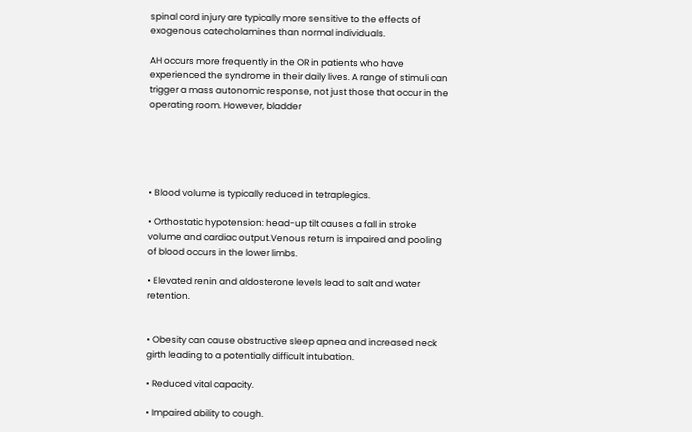spinal cord injury are typically more sensitive to the effects of exogenous catecholamines than normal individuals.

AH occurs more frequently in the OR in patients who have experienced the syndrome in their daily lives. A range of stimuli can trigger a mass autonomic response, not just those that occur in the operating room. However, bladder





• Blood volume is typically reduced in tetraplegics.

• Orthostatic hypotension: head-up tilt causes a fall in stroke volume and cardiac output.Venous return is impaired and pooling of blood occurs in the lower limbs.

• Elevated renin and aldosterone levels lead to salt and water retention.


• Obesity can cause obstructive sleep apnea and increased neck girth leading to a potentially difficult intubation.

• Reduced vital capacity.

• Impaired ability to cough.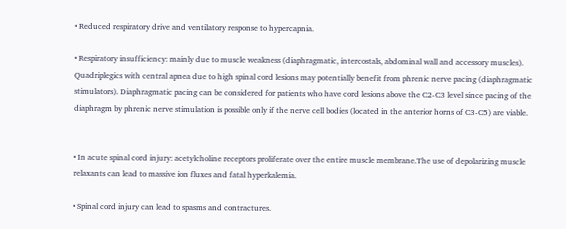• Reduced respiratory drive and ventilatory response to hypercapnia.

• Respiratory insufficiency: mainly due to muscle weakness (diaphragmatic, intercostals, abdominal wall and accessory muscles). Quadriplegics with central apnea due to high spinal cord lesions may potentially benefit from phrenic nerve pacing (diaphragmatic stimulators). Diaphragmatic pacing can be considered for patients who have cord lesions above the C2-C3 level since pacing of the diaphragm by phrenic nerve stimulation is possible only if the nerve cell bodies (located in the anterior horns of C3-C5) are viable.


• In acute spinal cord injury: acetylcholine receptors proliferate over the entire muscle membrane.The use of depolarizing muscle relaxants can lead to massive ion fluxes and fatal hyperkalemia.

• Spinal cord injury can lead to spasms and contractures.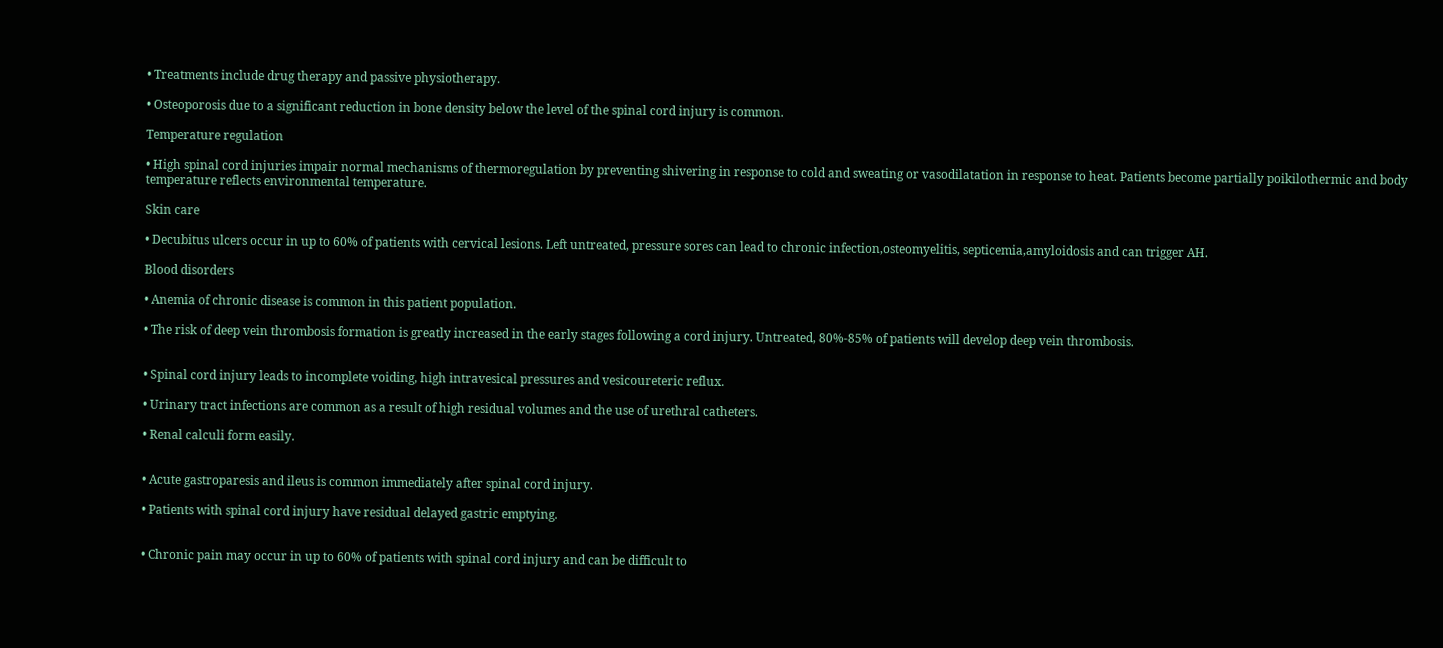• Treatments include drug therapy and passive physiotherapy.

• Osteoporosis due to a significant reduction in bone density below the level of the spinal cord injury is common.

Temperature regulation

• High spinal cord injuries impair normal mechanisms of thermoregulation by preventing shivering in response to cold and sweating or vasodilatation in response to heat. Patients become partially poikilothermic and body temperature reflects environmental temperature.

Skin care

• Decubitus ulcers occur in up to 60% of patients with cervical lesions. Left untreated, pressure sores can lead to chronic infection,osteomyelitis, septicemia,amyloidosis and can trigger AH.

Blood disorders

• Anemia of chronic disease is common in this patient population.

• The risk of deep vein thrombosis formation is greatly increased in the early stages following a cord injury. Untreated, 80%-85% of patients will develop deep vein thrombosis.


• Spinal cord injury leads to incomplete voiding, high intravesical pressures and vesicoureteric reflux.

• Urinary tract infections are common as a result of high residual volumes and the use of urethral catheters.

• Renal calculi form easily.


• Acute gastroparesis and ileus is common immediately after spinal cord injury.

• Patients with spinal cord injury have residual delayed gastric emptying.


• Chronic pain may occur in up to 60% of patients with spinal cord injury and can be difficult to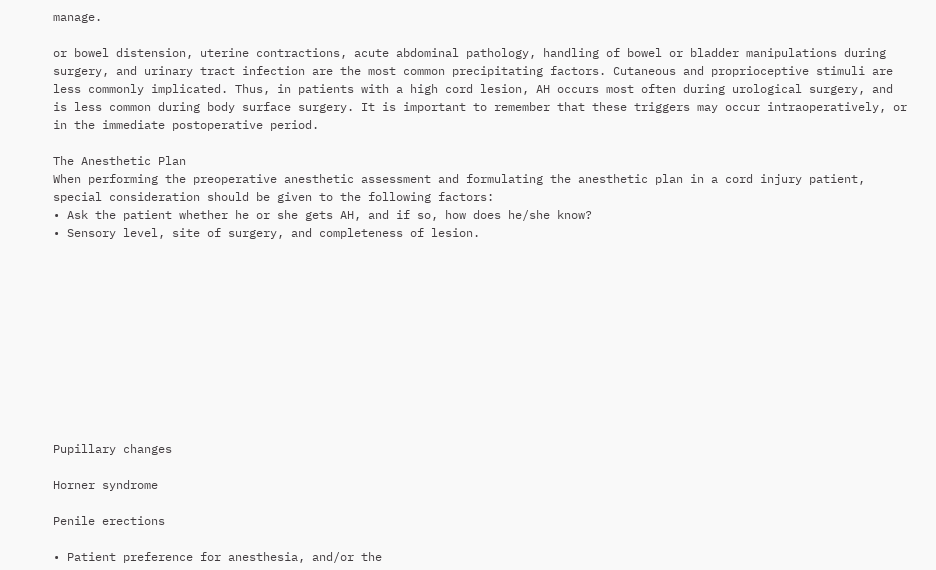manage.

or bowel distension, uterine contractions, acute abdominal pathology, handling of bowel or bladder manipulations during surgery, and urinary tract infection are the most common precipitating factors. Cutaneous and proprioceptive stimuli are less commonly implicated. Thus, in patients with a high cord lesion, AH occurs most often during urological surgery, and is less common during body surface surgery. It is important to remember that these triggers may occur intraoperatively, or in the immediate postoperative period.

The Anesthetic Plan
When performing the preoperative anesthetic assessment and formulating the anesthetic plan in a cord injury patient, special consideration should be given to the following factors:
• Ask the patient whether he or she gets AH, and if so, how does he/she know?
• Sensory level, site of surgery, and completeness of lesion.











Pupillary changes

Horner syndrome

Penile erections

• Patient preference for anesthesia, and/or the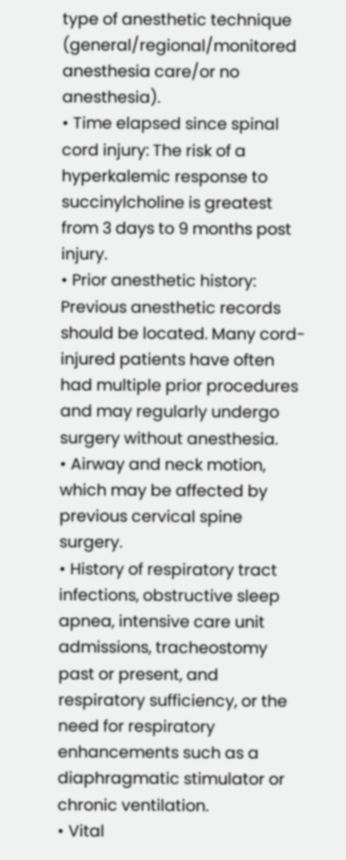type of anesthetic technique (general/regional/monitored anesthesia care/or no anesthesia).
• Time elapsed since spinal cord injury: The risk of a hyperkalemic response to succinylcholine is greatest from 3 days to 9 months post injury.
• Prior anesthetic history: Previous anesthetic records should be located. Many cord-injured patients have often had multiple prior procedures and may regularly undergo surgery without anesthesia.
• Airway and neck motion, which may be affected by previous cervical spine surgery.
• History of respiratory tract infections, obstructive sleep apnea, intensive care unit admissions, tracheostomy past or present, and respiratory sufficiency, or the need for respiratory enhancements such as a diaphragmatic stimulator or chronic ventilation.
• Vital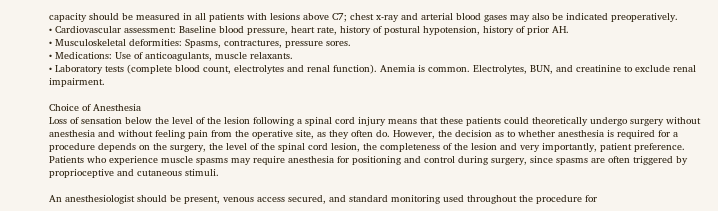capacity should be measured in all patients with lesions above C7; chest x-ray and arterial blood gases may also be indicated preoperatively.
• Cardiovascular assessment: Baseline blood pressure, heart rate, history of postural hypotension, history of prior AH.
• Musculoskeletal deformities: Spasms, contractures, pressure sores.
• Medications: Use of anticoagulants, muscle relaxants.
• Laboratory tests (complete blood count, electrolytes and renal function). Anemia is common. Electrolytes, BUN, and creatinine to exclude renal impairment.

Choice of Anesthesia
Loss of sensation below the level of the lesion following a spinal cord injury means that these patients could theoretically undergo surgery without anesthesia and without feeling pain from the operative site, as they often do. However, the decision as to whether anesthesia is required for a procedure depends on the surgery, the level of the spinal cord lesion, the completeness of the lesion and very importantly, patient preference. Patients who experience muscle spasms may require anesthesia for positioning and control during surgery, since spasms are often triggered by proprioceptive and cutaneous stimuli.

An anesthesiologist should be present, venous access secured, and standard monitoring used throughout the procedure for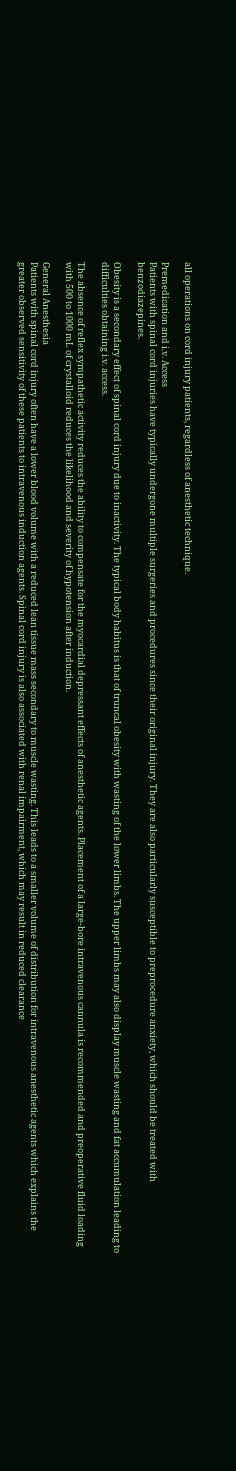all operations on cord injury patients, regardless of anesthetic technique.

Premedication and i.v. Access
Patients with spinal cord injuries have typically undergone multiple surgeries and procedures since their original injury. They are also particularly susceptible to preprocedure anxiety, which should be treated with benzodiazepines.

Obesity is a secondary effect of spinal cord injury due to inactivity. The typical body habitus is that of truncal obesity with wasting of the lower limbs. The upper limbs may also display muscle wasting and fat accumulation leading to difficulties obtaining i.v. access.

The absence of reflex sympathetic activity reduces the ability to compensate for the myocardial depressant effects of anesthetic agents. Placement of a large-bore intravenous cannula is recommended and preoperative fluid loading with 500 to 1000 mL of crystalloid reduces the likelihood and severity of hypotension after induction.

General Anesthesia
Patients with spinal cord injury often have a lower blood volume with a reduced lean tissue mass secondary to muscle wasting. This leads to a smaller volume of distribution for intravenous anesthetic agents which explains the greater observed sensitivity of these patients to intravenous induction agents. Spinal cord injury is also associated with renal impairment, which may result in reduced clearance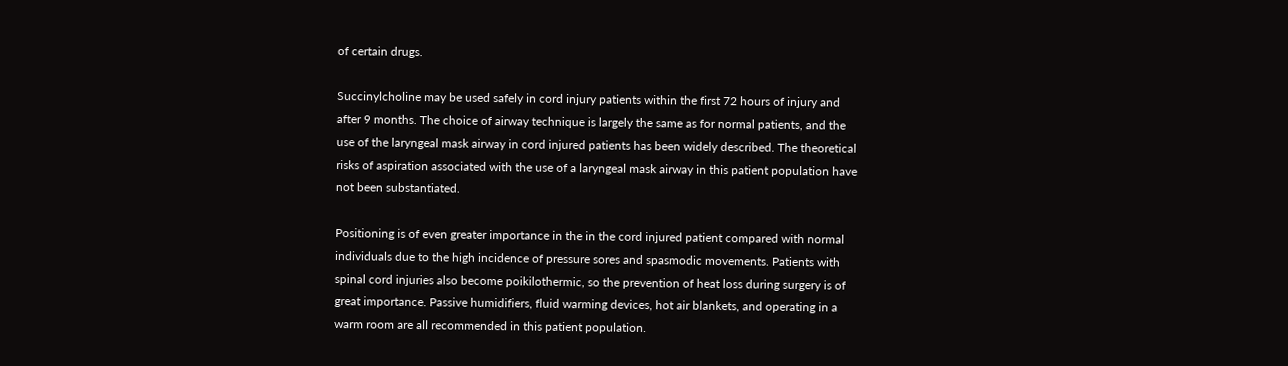of certain drugs.

Succinylcholine may be used safely in cord injury patients within the first 72 hours of injury and after 9 months. The choice of airway technique is largely the same as for normal patients, and the use of the laryngeal mask airway in cord injured patients has been widely described. The theoretical risks of aspiration associated with the use of a laryngeal mask airway in this patient population have not been substantiated.

Positioning is of even greater importance in the in the cord injured patient compared with normal individuals due to the high incidence of pressure sores and spasmodic movements. Patients with spinal cord injuries also become poikilothermic, so the prevention of heat loss during surgery is of great importance. Passive humidifiers, fluid warming devices, hot air blankets, and operating in a warm room are all recommended in this patient population.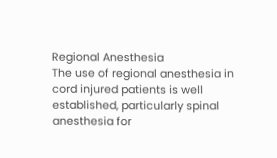Regional Anesthesia
The use of regional anesthesia in cord injured patients is well established, particularly spinal anesthesia for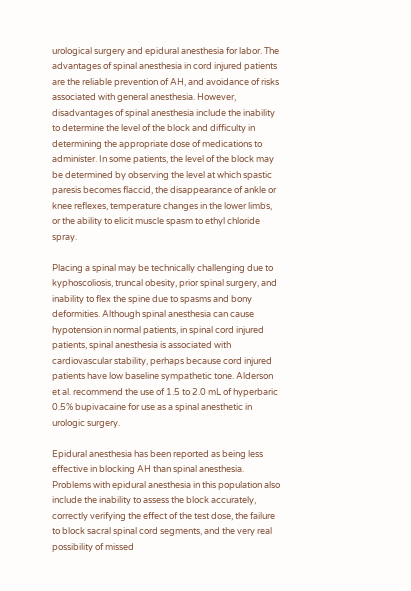urological surgery and epidural anesthesia for labor. The advantages of spinal anesthesia in cord injured patients are the reliable prevention of AH, and avoidance of risks associated with general anesthesia. However, disadvantages of spinal anesthesia include the inability to determine the level of the block and difficulty in determining the appropriate dose of medications to administer. In some patients, the level of the block may be determined by observing the level at which spastic paresis becomes flaccid, the disappearance of ankle or knee reflexes, temperature changes in the lower limbs, or the ability to elicit muscle spasm to ethyl chloride spray.

Placing a spinal may be technically challenging due to kyphoscoliosis, truncal obesity, prior spinal surgery, and inability to flex the spine due to spasms and bony deformities. Although spinal anesthesia can cause hypotension in normal patients, in spinal cord injured patients, spinal anesthesia is associated with cardiovascular stability, perhaps because cord injured patients have low baseline sympathetic tone. Alderson et al. recommend the use of 1.5 to 2.0 mL of hyperbaric 0.5% bupivacaine for use as a spinal anesthetic in urologic surgery.

Epidural anesthesia has been reported as being less effective in blocking AH than spinal anesthesia. Problems with epidural anesthesia in this population also include the inability to assess the block accurately, correctly verifying the effect of the test dose, the failure to block sacral spinal cord segments, and the very real possibility of missed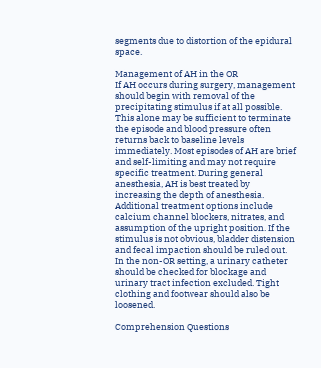segments due to distortion of the epidural space.

Management of AH in the OR
If AH occurs during surgery, management should begin with removal of the precipitating stimulus if at all possible. This alone may be sufficient to terminate the episode and blood pressure often returns back to baseline levels immediately. Most episodes of AH are brief and self-limiting and may not require
specific treatment. During general anesthesia, AH is best treated by increasing the depth of anesthesia. Additional treatment options include calcium channel blockers, nitrates, and assumption of the upright position. If the stimulus is not obvious, bladder distension and fecal impaction should be ruled out. In the non-OR setting, a urinary catheter should be checked for blockage and urinary tract infection excluded. Tight clothing and footwear should also be loosened.

Comprehension Questions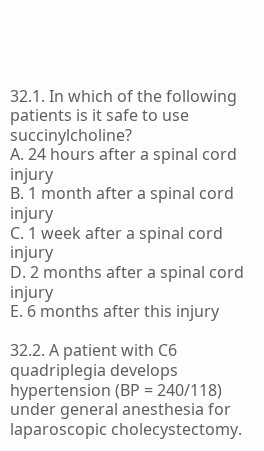32.1. In which of the following patients is it safe to use succinylcholine?
A. 24 hours after a spinal cord injury
B. 1 month after a spinal cord injury
C. 1 week after a spinal cord injury
D. 2 months after a spinal cord injury
E. 6 months after this injury

32.2. A patient with C6 quadriplegia develops hypertension (BP = 240/118) under general anesthesia for laparoscopic cholecystectomy.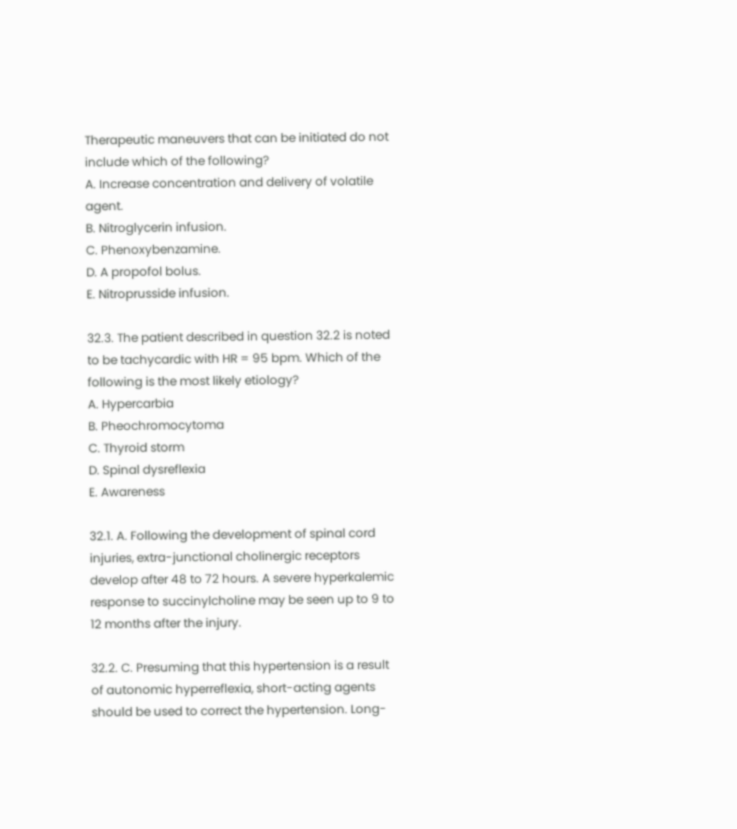Therapeutic maneuvers that can be initiated do not include which of the following?
A. Increase concentration and delivery of volatile agent.
B. Nitroglycerin infusion.
C. Phenoxybenzamine.
D. A propofol bolus.
E. Nitroprusside infusion.

32.3. The patient described in question 32.2 is noted to be tachycardic with HR = 95 bpm. Which of the following is the most likely etiology?
A. Hypercarbia
B. Pheochromocytoma
C. Thyroid storm
D. Spinal dysreflexia
E. Awareness

32.1. A. Following the development of spinal cord injuries, extra-junctional cholinergic receptors develop after 48 to 72 hours. A severe hyperkalemic response to succinylcholine may be seen up to 9 to 12 months after the injury.

32.2. C. Presuming that this hypertension is a result of autonomic hyperreflexia, short-acting agents should be used to correct the hypertension. Long-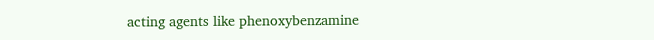acting agents like phenoxybenzamine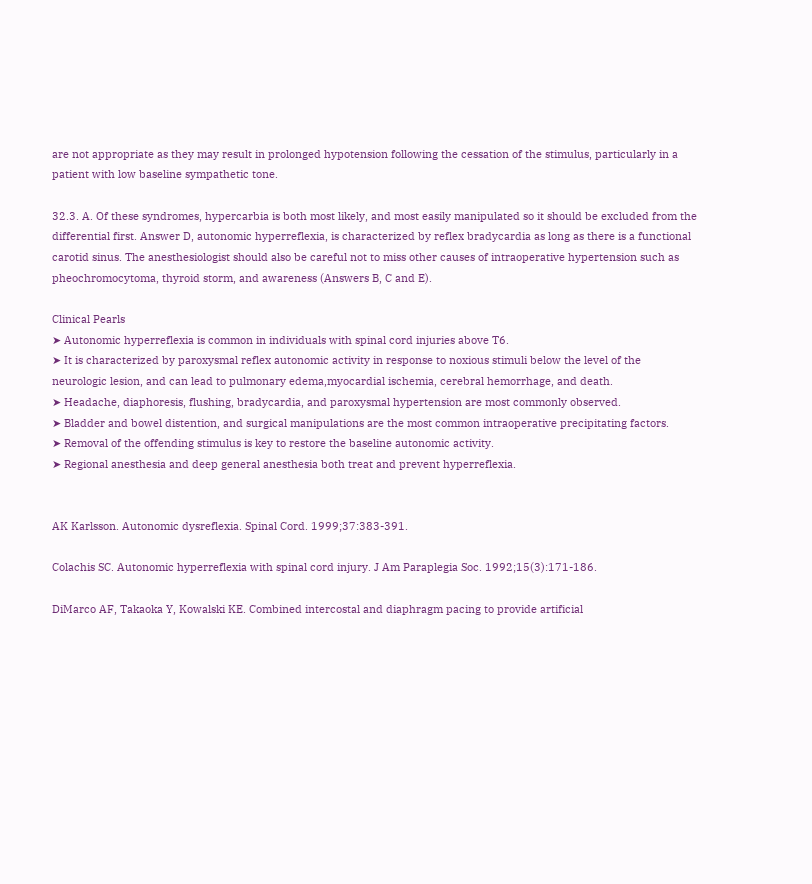are not appropriate as they may result in prolonged hypotension following the cessation of the stimulus, particularly in a patient with low baseline sympathetic tone.

32.3. A. Of these syndromes, hypercarbia is both most likely, and most easily manipulated so it should be excluded from the differential first. Answer D, autonomic hyperreflexia, is characterized by reflex bradycardia as long as there is a functional carotid sinus. The anesthesiologist should also be careful not to miss other causes of intraoperative hypertension such as pheochromocytoma, thyroid storm, and awareness (Answers B, C and E).

Clinical Pearls
➤ Autonomic hyperreflexia is common in individuals with spinal cord injuries above T6.
➤ It is characterized by paroxysmal reflex autonomic activity in response to noxious stimuli below the level of the neurologic lesion, and can lead to pulmonary edema,myocardial ischemia, cerebral hemorrhage, and death.
➤ Headache, diaphoresis, flushing, bradycardia, and paroxysmal hypertension are most commonly observed.
➤ Bladder and bowel distention, and surgical manipulations are the most common intraoperative precipitating factors.
➤ Removal of the offending stimulus is key to restore the baseline autonomic activity.
➤ Regional anesthesia and deep general anesthesia both treat and prevent hyperreflexia.


AK Karlsson. Autonomic dysreflexia. Spinal Cord. 1999;37:383-391.

Colachis SC. Autonomic hyperreflexia with spinal cord injury. J Am Paraplegia Soc. 1992;15(3):171-186.

DiMarco AF, Takaoka Y, Kowalski KE. Combined intercostal and diaphragm pacing to provide artificial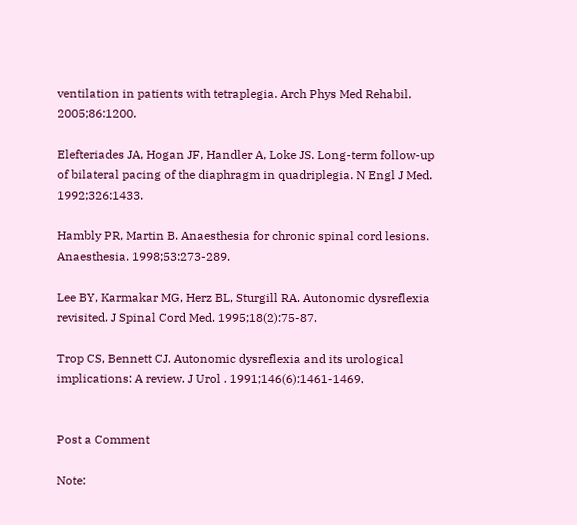ventilation in patients with tetraplegia. Arch Phys Med Rehabil. 2005;86:1200.

Elefteriades JA, Hogan JF, Handler A, Loke JS. Long-term follow-up of bilateral pacing of the diaphragm in quadriplegia. N Engl J Med. 1992;326:1433.

Hambly PR, Martin B. Anaesthesia for chronic spinal cord lesions. Anaesthesia. 1998;53:273-289.

Lee BY, Karmakar MG, Herz BL, Sturgill RA. Autonomic dysreflexia revisited. J Spinal Cord Med. 1995;18(2):75-87.

Trop CS, Bennett CJ. Autonomic dysreflexia and its urological implications: A review. J Urol . 1991;146(6):1461-1469.


Post a Comment

Note: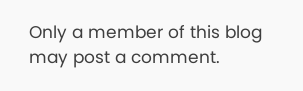Only a member of this blog may post a comment.